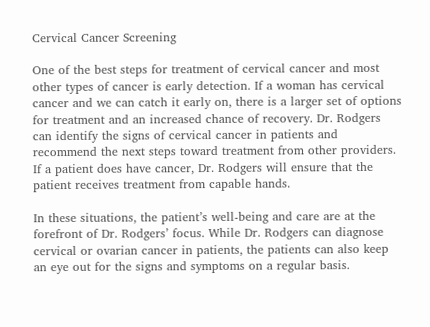Cervical Cancer Screening

One of the best steps for treatment of cervical cancer and most other types of cancer is early detection. If a woman has cervical cancer and we can catch it early on, there is a larger set of options for treatment and an increased chance of recovery. Dr. Rodgers can identify the signs of cervical cancer in patients and recommend the next steps toward treatment from other providers. If a patient does have cancer, Dr. Rodgers will ensure that the patient receives treatment from capable hands.

In these situations, the patient’s well-being and care are at the forefront of Dr. Rodgers’ focus. While Dr. Rodgers can diagnose cervical or ovarian cancer in patients, the patients can also keep an eye out for the signs and symptoms on a regular basis.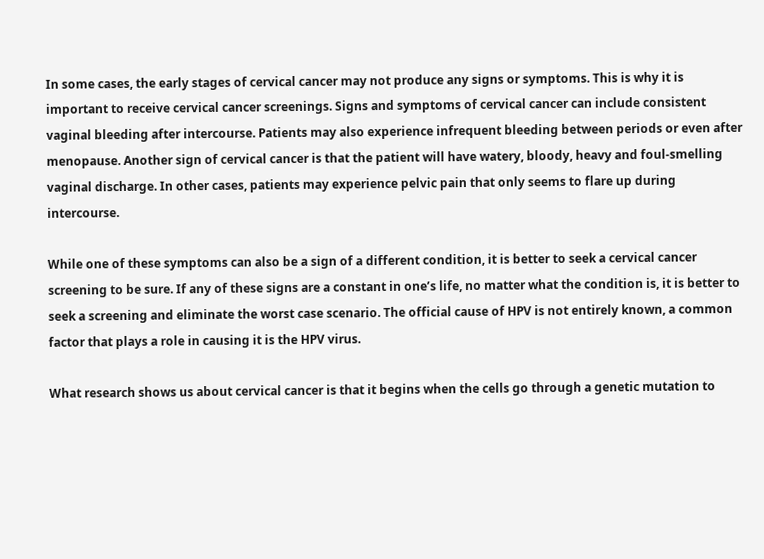In some cases, the early stages of cervical cancer may not produce any signs or symptoms. This is why it is important to receive cervical cancer screenings. Signs and symptoms of cervical cancer can include consistent vaginal bleeding after intercourse. Patients may also experience infrequent bleeding between periods or even after menopause. Another sign of cervical cancer is that the patient will have watery, bloody, heavy and foul-smelling vaginal discharge. In other cases, patients may experience pelvic pain that only seems to flare up during intercourse.

While one of these symptoms can also be a sign of a different condition, it is better to seek a cervical cancer screening to be sure. If any of these signs are a constant in one’s life, no matter what the condition is, it is better to seek a screening and eliminate the worst case scenario. The official cause of HPV is not entirely known, a common factor that plays a role in causing it is the HPV virus.

What research shows us about cervical cancer is that it begins when the cells go through a genetic mutation to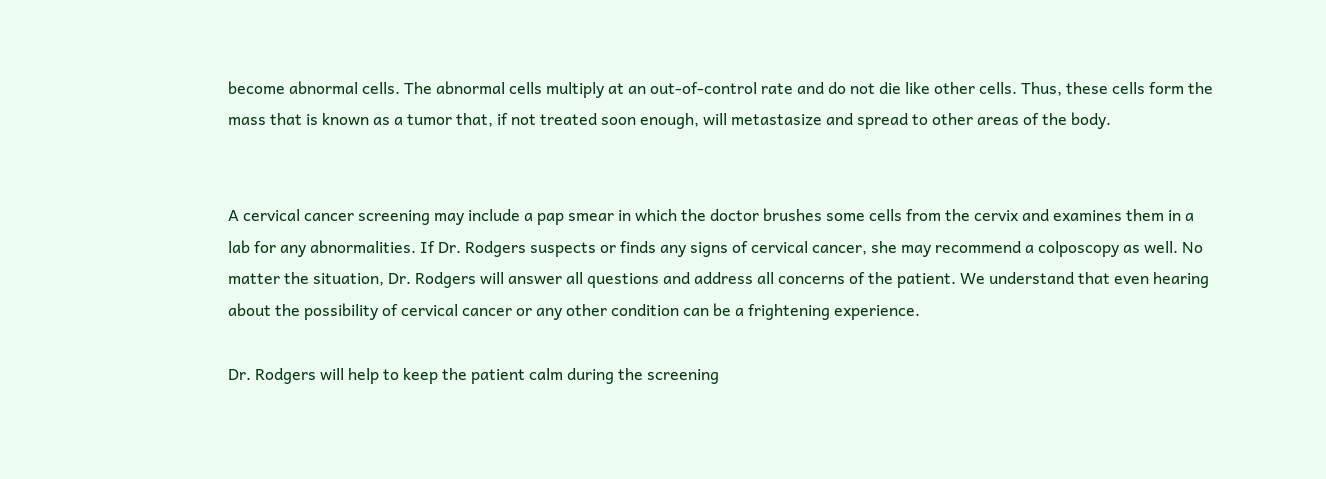become abnormal cells. The abnormal cells multiply at an out-of-control rate and do not die like other cells. Thus, these cells form the mass that is known as a tumor that, if not treated soon enough, will metastasize and spread to other areas of the body.


A cervical cancer screening may include a pap smear in which the doctor brushes some cells from the cervix and examines them in a lab for any abnormalities. If Dr. Rodgers suspects or finds any signs of cervical cancer, she may recommend a colposcopy as well. No matter the situation, Dr. Rodgers will answer all questions and address all concerns of the patient. We understand that even hearing about the possibility of cervical cancer or any other condition can be a frightening experience.

Dr. Rodgers will help to keep the patient calm during the screening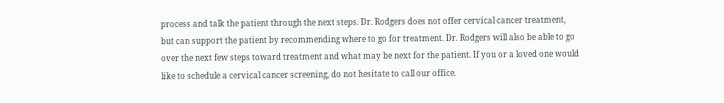process and talk the patient through the next steps. Dr. Rodgers does not offer cervical cancer treatment, but can support the patient by recommending where to go for treatment. Dr. Rodgers will also be able to go over the next few steps toward treatment and what may be next for the patient. If you or a loved one would like to schedule a cervical cancer screening, do not hesitate to call our office.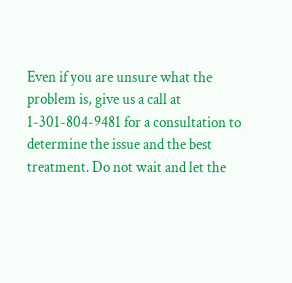Even if you are unsure what the problem is, give us a call at 1-301-804-9481 for a consultation to determine the issue and the best treatment. Do not wait and let the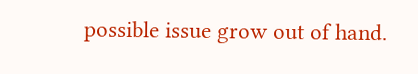possible issue grow out of hand.